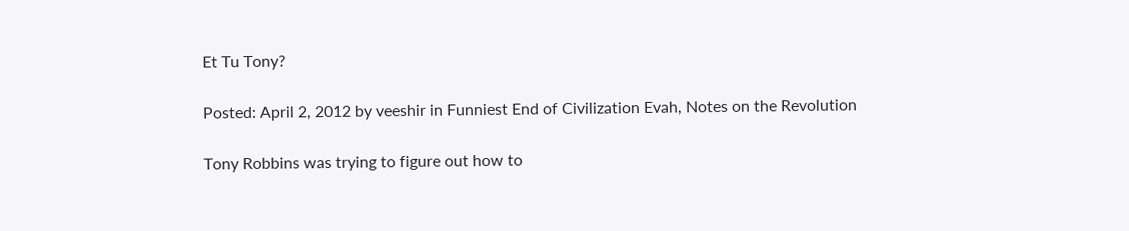Et Tu Tony?

Posted: April 2, 2012 by veeshir in Funniest End of Civilization Evah, Notes on the Revolution

Tony Robbins was trying to figure out how to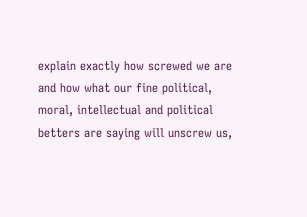explain exactly how screwed we are and how what our fine political, moral, intellectual and political betters are saying will unscrew us,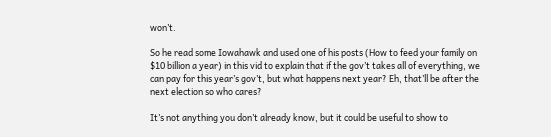won’t.

So he read some Iowahawk and used one of his posts (How to feed your family on $10 billion a year) in this vid to explain that if the gov’t takes all of everything, we can pay for this year’s gov’t, but what happens next year? Eh, that’ll be after the next election so who cares?

It’s not anything you don’t already know, but it could be useful to show to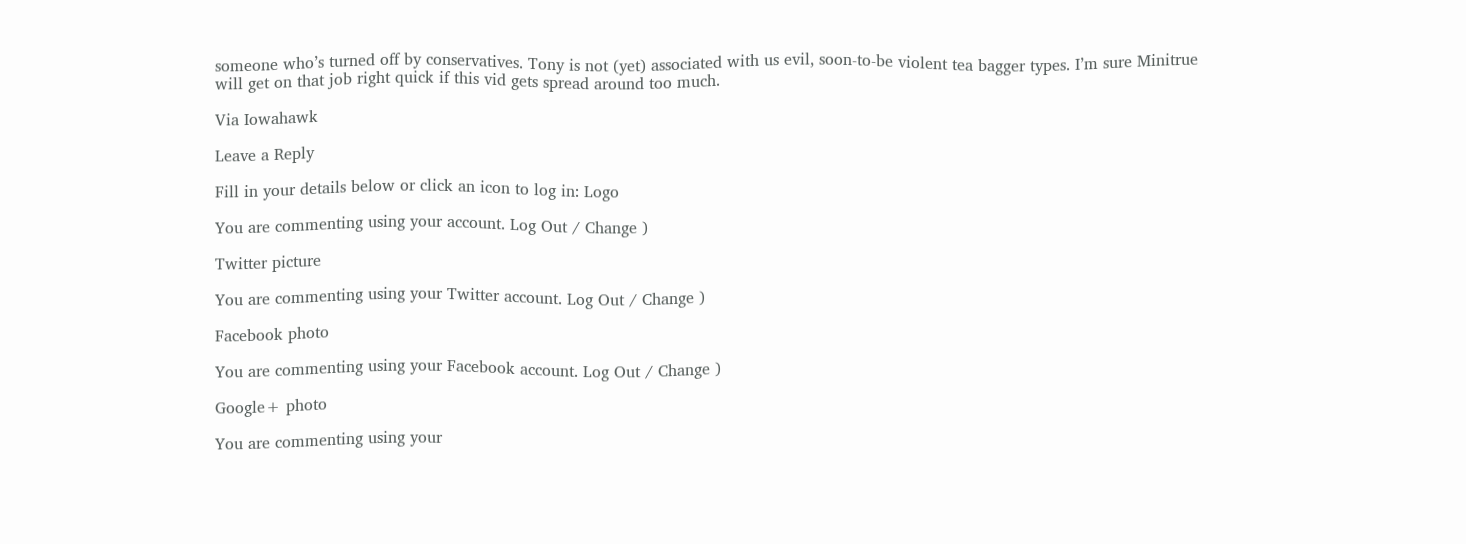someone who’s turned off by conservatives. Tony is not (yet) associated with us evil, soon-to-be violent tea bagger types. I’m sure Minitrue will get on that job right quick if this vid gets spread around too much.

Via Iowahawk

Leave a Reply

Fill in your details below or click an icon to log in: Logo

You are commenting using your account. Log Out / Change )

Twitter picture

You are commenting using your Twitter account. Log Out / Change )

Facebook photo

You are commenting using your Facebook account. Log Out / Change )

Google+ photo

You are commenting using your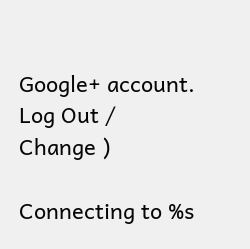Google+ account. Log Out / Change )

Connecting to %s